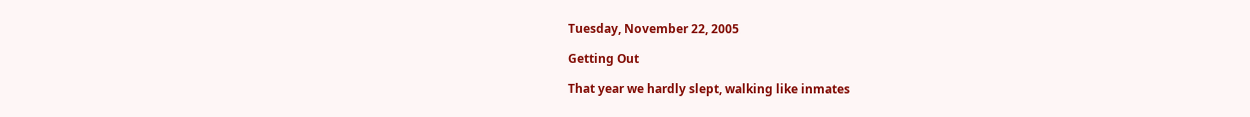Tuesday, November 22, 2005

Getting Out

That year we hardly slept, walking like inmates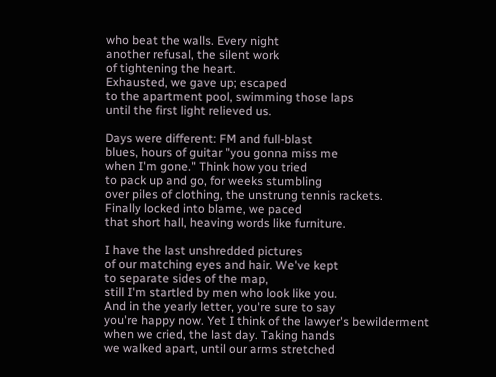who beat the walls. Every night
another refusal, the silent work
of tightening the heart.
Exhausted, we gave up; escaped
to the apartment pool, swimming those laps
until the first light relieved us.

Days were different: FM and full-blast
blues, hours of guitar "you gonna miss me
when I'm gone." Think how you tried
to pack up and go, for weeks stumbling
over piles of clothing, the unstrung tennis rackets.
Finally locked into blame, we paced
that short hall, heaving words like furniture.

I have the last unshredded pictures
of our matching eyes and hair. We've kept
to separate sides of the map,
still I'm startled by men who look like you.
And in the yearly letter, you're sure to say
you're happy now. Yet I think of the lawyer's bewilderment
when we cried, the last day. Taking hands
we walked apart, until our arms stretched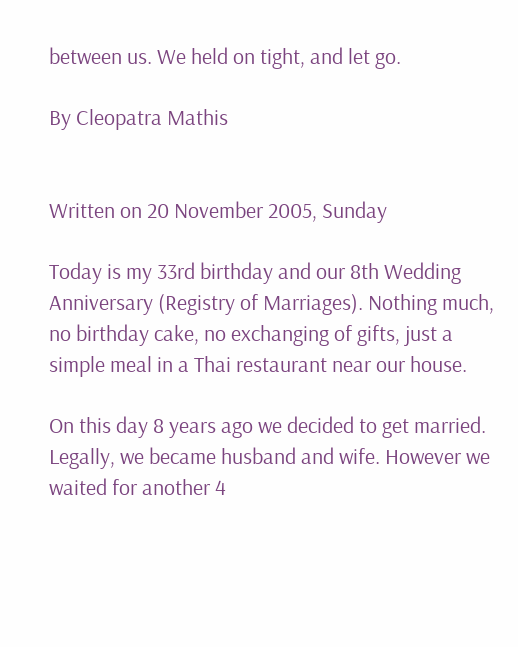between us. We held on tight, and let go.

By Cleopatra Mathis


Written on 20 November 2005, Sunday

Today is my 33rd birthday and our 8th Wedding Anniversary (Registry of Marriages). Nothing much, no birthday cake, no exchanging of gifts, just a simple meal in a Thai restaurant near our house.

On this day 8 years ago we decided to get married. Legally, we became husband and wife. However we waited for another 4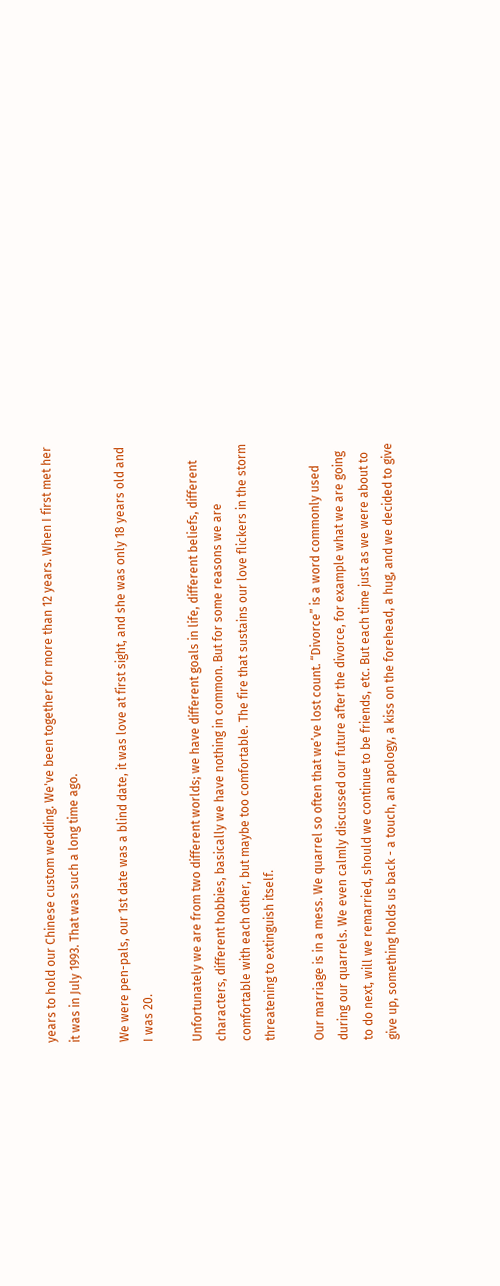years to hold our Chinese custom wedding. We've been together for more than 12 years. When I first met her it was in July 1993. That was such a long time ago.

We were pen-pals, our 1st date was a blind date, it was love at first sight, and she was only 18 years old and I was 20.

Unfortunately we are from two different worlds; we have different goals in life, different beliefs, different characters, different hobbies, basically we have nothing in common. But for some reasons we are comfortable with each other, but maybe too comfortable. The fire that sustains our love flickers in the storm threatening to extinguish itself.

Our marriage is in a mess. We quarrel so often that we’ve lost count. “Divorce” is a word commonly used during our quarrels. We even calmly discussed our future after the divorce, for example what we are going to do next, will we remarried, should we continue to be friends, etc. But each time just as we were about to give up, something holds us back - a touch, an apology, a kiss on the forehead, a hug, and we decided to give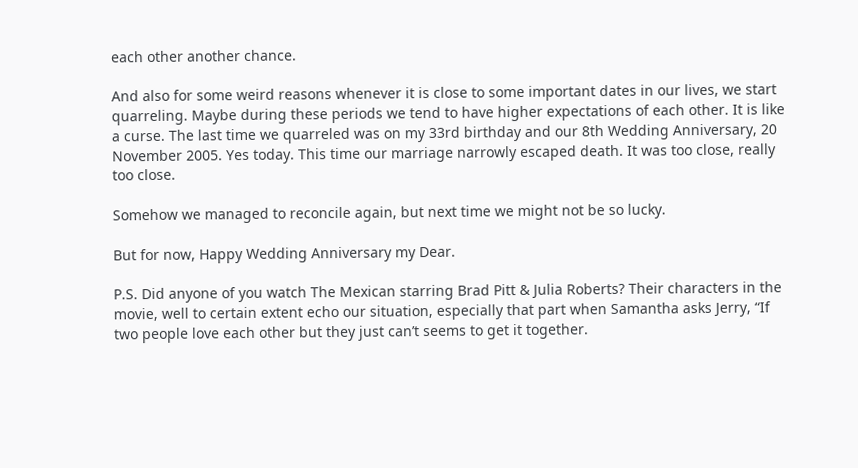each other another chance.

And also for some weird reasons whenever it is close to some important dates in our lives, we start quarreling. Maybe during these periods we tend to have higher expectations of each other. It is like a curse. The last time we quarreled was on my 33rd birthday and our 8th Wedding Anniversary, 20 November 2005. Yes today. This time our marriage narrowly escaped death. It was too close, really too close.

Somehow we managed to reconcile again, but next time we might not be so lucky.

But for now, Happy Wedding Anniversary my Dear.

P.S. Did anyone of you watch The Mexican starring Brad Pitt & Julia Roberts? Their characters in the movie, well to certain extent echo our situation, especially that part when Samantha asks Jerry, “If two people love each other but they just can’t seems to get it together.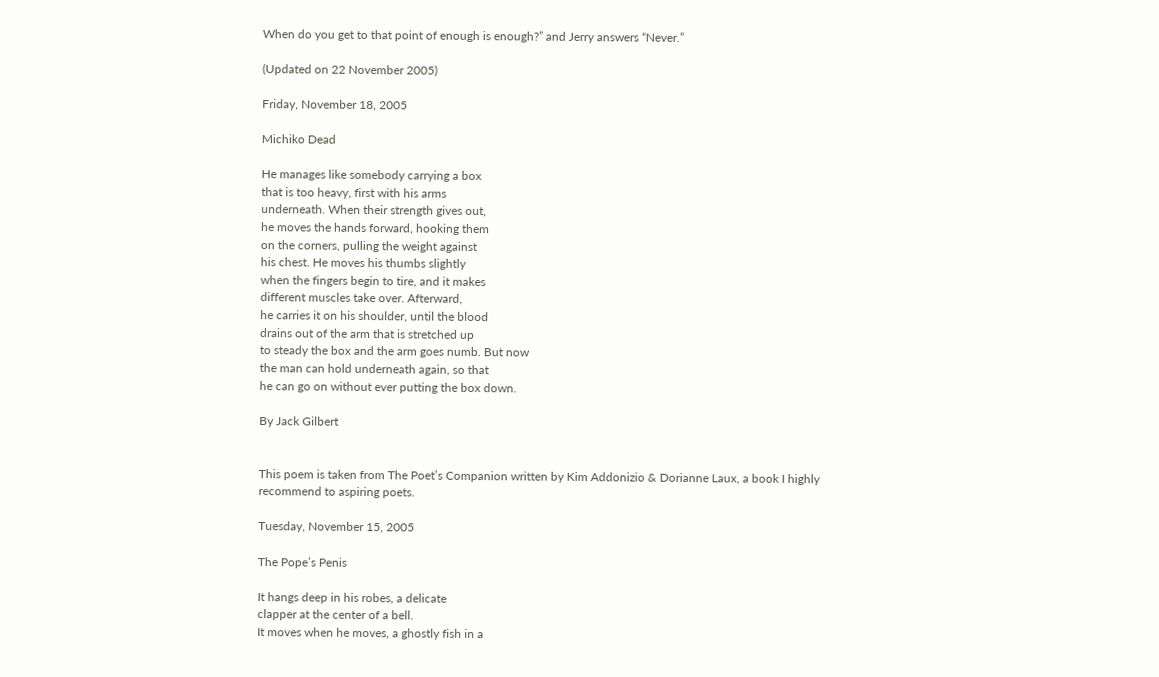When do you get to that point of enough is enough?” and Jerry answers “Never.”

(Updated on 22 November 2005)

Friday, November 18, 2005

Michiko Dead

He manages like somebody carrying a box
that is too heavy, first with his arms
underneath. When their strength gives out,
he moves the hands forward, hooking them
on the corners, pulling the weight against
his chest. He moves his thumbs slightly
when the fingers begin to tire, and it makes
different muscles take over. Afterward,
he carries it on his shoulder, until the blood
drains out of the arm that is stretched up
to steady the box and the arm goes numb. But now
the man can hold underneath again, so that
he can go on without ever putting the box down.

By Jack Gilbert


This poem is taken from The Poet’s Companion written by Kim Addonizio & Dorianne Laux, a book I highly recommend to aspiring poets.

Tuesday, November 15, 2005

The Pope’s Penis

It hangs deep in his robes, a delicate
clapper at the center of a bell.
It moves when he moves, a ghostly fish in a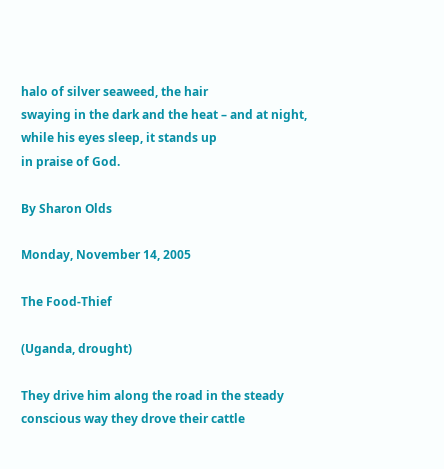halo of silver seaweed, the hair
swaying in the dark and the heat – and at night,
while his eyes sleep, it stands up
in praise of God.

By Sharon Olds

Monday, November 14, 2005

The Food-Thief

(Uganda, drought)

They drive him along the road in the steady
conscious way they drove their cattle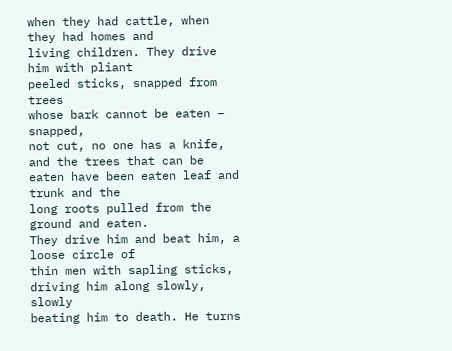when they had cattle, when they had homes and
living children. They drive him with pliant
peeled sticks, snapped from trees
whose bark cannot be eaten – snapped,
not cut, no one has a knife, and the trees that can be
eaten have been eaten leaf and trunk and the
long roots pulled from the ground and eaten.
They drive him and beat him, a loose circle of
thin men with sapling sticks,
driving him along slowly, slowly
beating him to death. He turns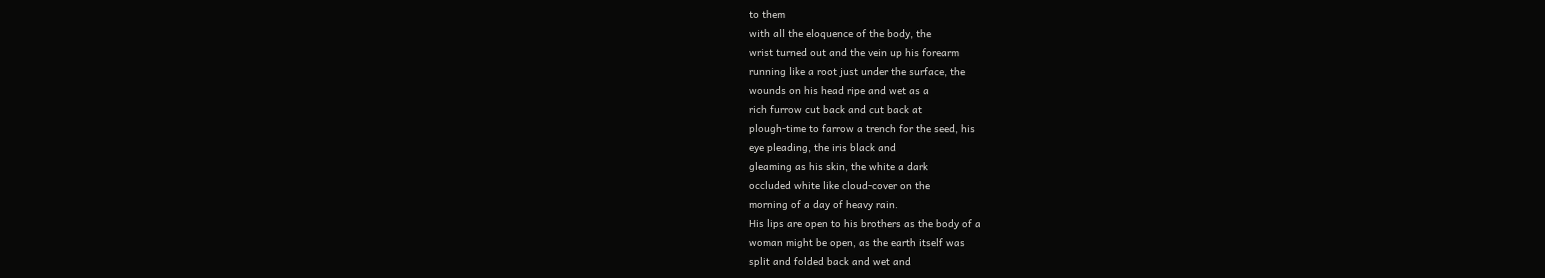to them
with all the eloquence of the body, the
wrist turned out and the vein up his forearm
running like a root just under the surface, the
wounds on his head ripe and wet as a
rich furrow cut back and cut back at
plough-time to farrow a trench for the seed, his
eye pleading, the iris black and
gleaming as his skin, the white a dark
occluded white like cloud-cover on the
morning of a day of heavy rain.
His lips are open to his brothers as the body of a
woman might be open, as the earth itself was
split and folded back and wet and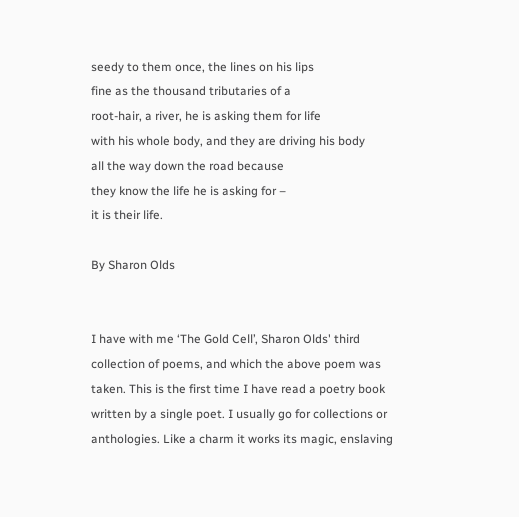seedy to them once, the lines on his lips
fine as the thousand tributaries of a
root-hair, a river, he is asking them for life
with his whole body, and they are driving his body
all the way down the road because
they know the life he is asking for –
it is their life.

By Sharon Olds


I have with me ‘The Gold Cell’, Sharon Olds' third collection of poems, and which the above poem was taken. This is the first time I have read a poetry book written by a single poet. I usually go for collections or anthologies. Like a charm it works its magic, enslaving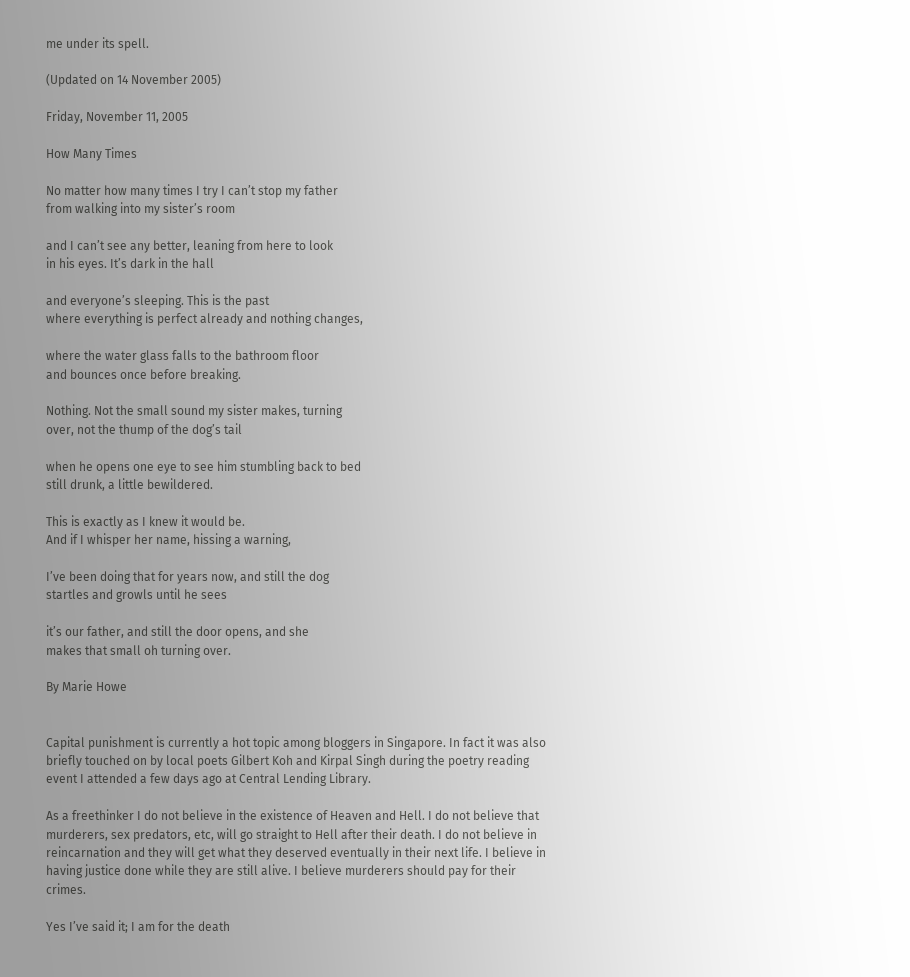me under its spell.

(Updated on 14 November 2005)

Friday, November 11, 2005

How Many Times

No matter how many times I try I can’t stop my father
from walking into my sister’s room

and I can’t see any better, leaning from here to look
in his eyes. It’s dark in the hall

and everyone’s sleeping. This is the past
where everything is perfect already and nothing changes,

where the water glass falls to the bathroom floor
and bounces once before breaking.

Nothing. Not the small sound my sister makes, turning
over, not the thump of the dog’s tail

when he opens one eye to see him stumbling back to bed
still drunk, a little bewildered.

This is exactly as I knew it would be.
And if I whisper her name, hissing a warning,

I’ve been doing that for years now, and still the dog
startles and growls until he sees

it’s our father, and still the door opens, and she
makes that small oh turning over.

By Marie Howe


Capital punishment is currently a hot topic among bloggers in Singapore. In fact it was also briefly touched on by local poets Gilbert Koh and Kirpal Singh during the poetry reading event I attended a few days ago at Central Lending Library.

As a freethinker I do not believe in the existence of Heaven and Hell. I do not believe that murderers, sex predators, etc, will go straight to Hell after their death. I do not believe in reincarnation and they will get what they deserved eventually in their next life. I believe in having justice done while they are still alive. I believe murderers should pay for their crimes.

Yes I’ve said it; I am for the death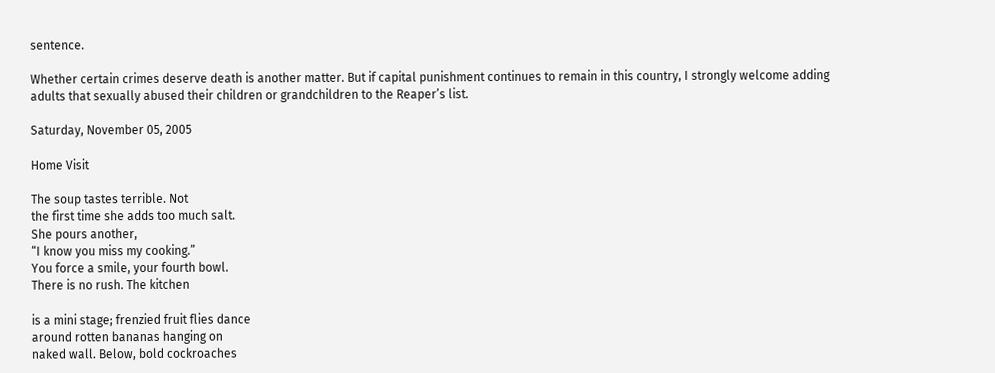sentence.

Whether certain crimes deserve death is another matter. But if capital punishment continues to remain in this country, I strongly welcome adding adults that sexually abused their children or grandchildren to the Reaper’s list.

Saturday, November 05, 2005

Home Visit

The soup tastes terrible. Not
the first time she adds too much salt.
She pours another,
“I know you miss my cooking.”
You force a smile, your fourth bowl.
There is no rush. The kitchen

is a mini stage; frenzied fruit flies dance
around rotten bananas hanging on
naked wall. Below, bold cockroaches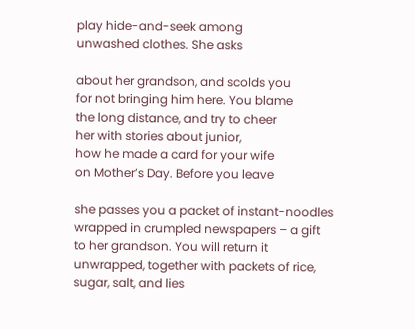play hide-and-seek among
unwashed clothes. She asks

about her grandson, and scolds you
for not bringing him here. You blame
the long distance, and try to cheer
her with stories about junior,
how he made a card for your wife
on Mother’s Day. Before you leave

she passes you a packet of instant-noodles
wrapped in crumpled newspapers – a gift
to her grandson. You will return it
unwrapped, together with packets of rice,
sugar, salt, and lies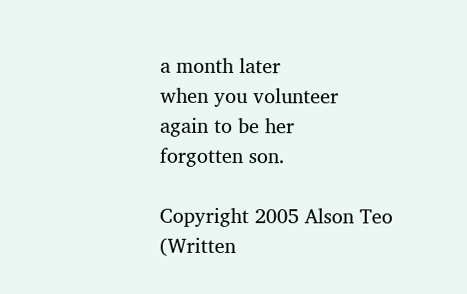a month later
when you volunteer
again to be her
forgotten son.

Copyright 2005 Alson Teo
(Written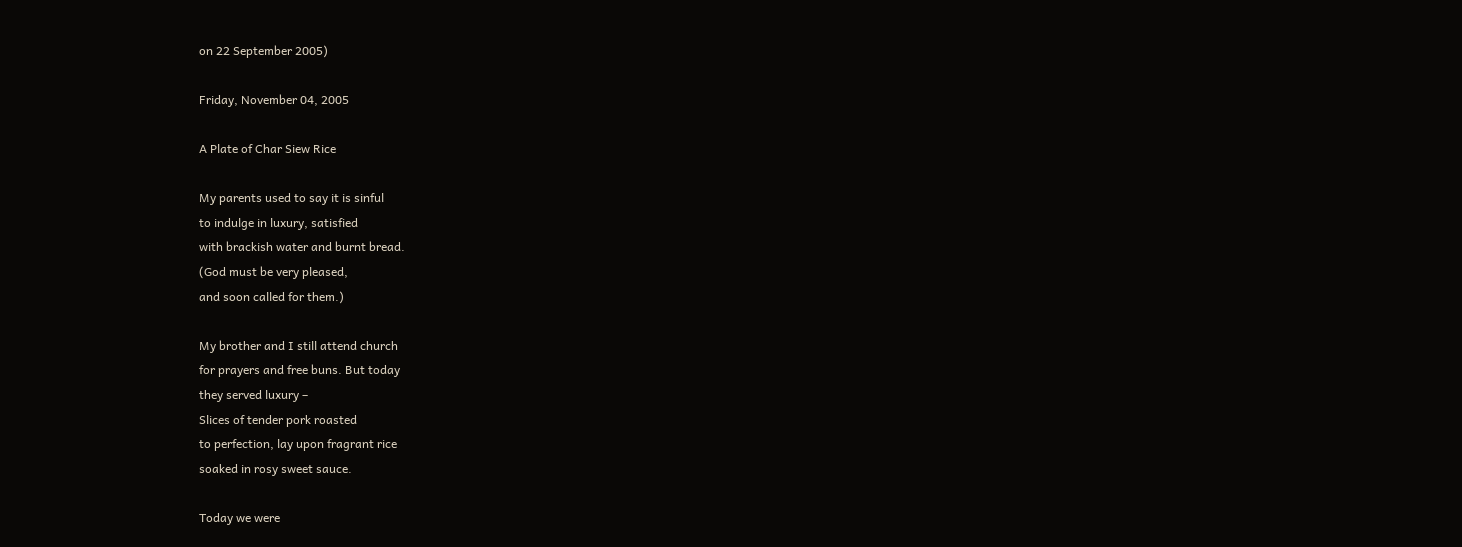on 22 September 2005)

Friday, November 04, 2005

A Plate of Char Siew Rice

My parents used to say it is sinful
to indulge in luxury, satisfied
with brackish water and burnt bread.
(God must be very pleased,
and soon called for them.)

My brother and I still attend church
for prayers and free buns. But today
they served luxury –
Slices of tender pork roasted
to perfection, lay upon fragrant rice
soaked in rosy sweet sauce.

Today we were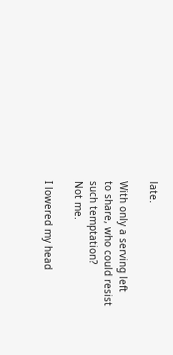late.

With only a serving left
to share, who could resist
such temptation?
Not me.

I lowered my head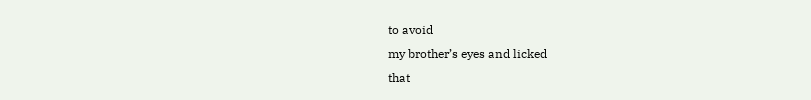to avoid
my brother’s eyes and licked
that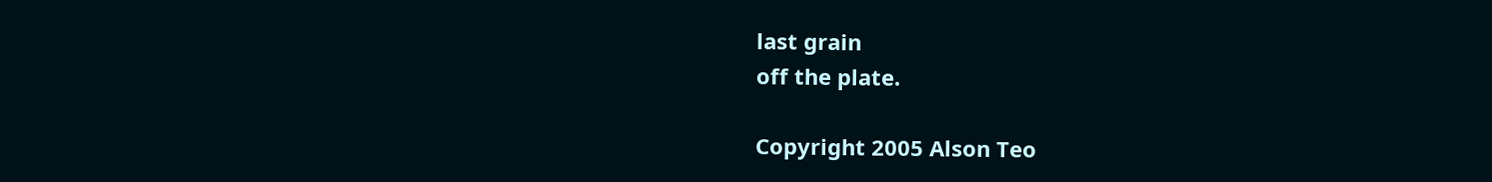last grain
off the plate.

Copyright 2005 Alson Teo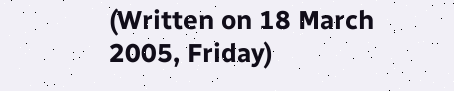(Written on 18 March 2005, Friday)